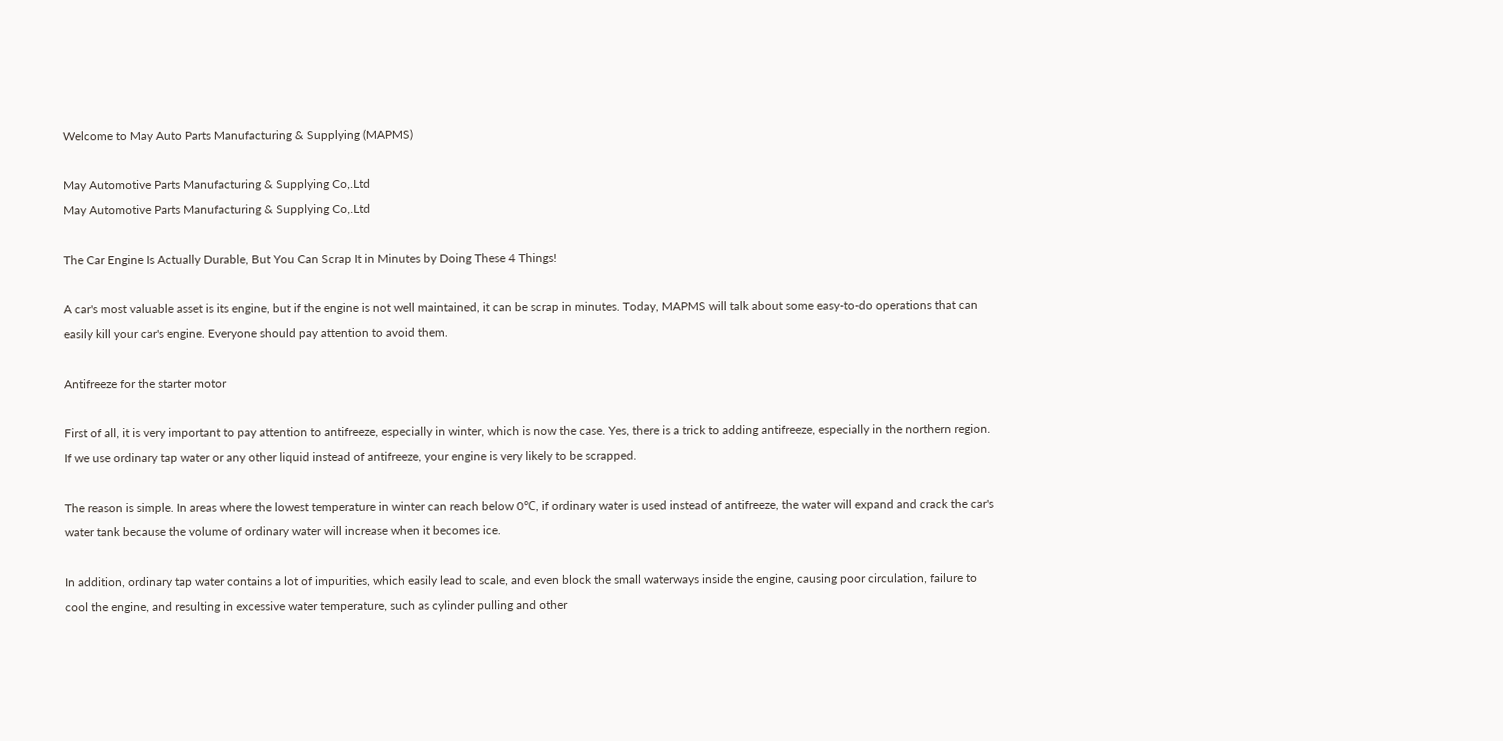Welcome to May Auto Parts Manufacturing & Supplying (MAPMS)

May Automotive Parts Manufacturing & Supplying Co,.Ltd
May Automotive Parts Manufacturing & Supplying Co,.Ltd

The Car Engine Is Actually Durable, But You Can Scrap It in Minutes by Doing These 4 Things!

A car's most valuable asset is its engine, but if the engine is not well maintained, it can be scrap in minutes. Today, MAPMS will talk about some easy-to-do operations that can easily kill your car's engine. Everyone should pay attention to avoid them.

Antifreeze for the starter motor

First of all, it is very important to pay attention to antifreeze, especially in winter, which is now the case. Yes, there is a trick to adding antifreeze, especially in the northern region. If we use ordinary tap water or any other liquid instead of antifreeze, your engine is very likely to be scrapped.

The reason is simple. In areas where the lowest temperature in winter can reach below 0℃, if ordinary water is used instead of antifreeze, the water will expand and crack the car's water tank because the volume of ordinary water will increase when it becomes ice.

In addition, ordinary tap water contains a lot of impurities, which easily lead to scale, and even block the small waterways inside the engine, causing poor circulation, failure to cool the engine, and resulting in excessive water temperature, such as cylinder pulling and other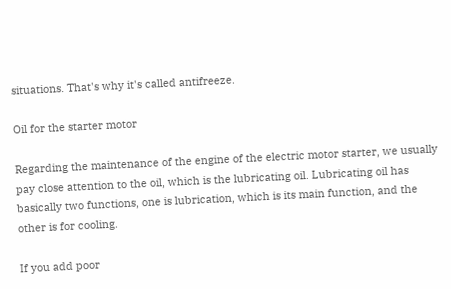situations. That's why it's called antifreeze.

Oil for the starter motor

Regarding the maintenance of the engine of the electric motor starter, we usually pay close attention to the oil, which is the lubricating oil. Lubricating oil has basically two functions, one is lubrication, which is its main function, and the other is for cooling.

If you add poor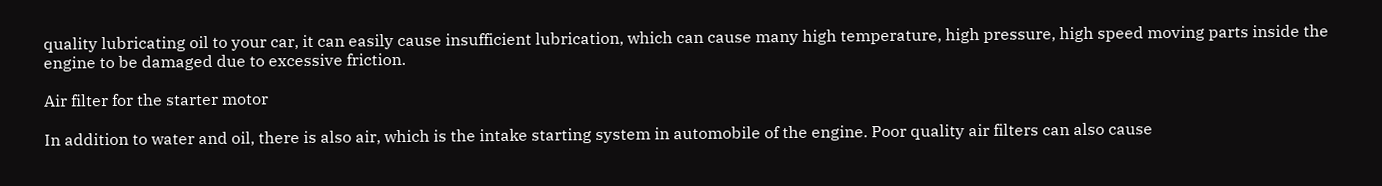quality lubricating oil to your car, it can easily cause insufficient lubrication, which can cause many high temperature, high pressure, high speed moving parts inside the engine to be damaged due to excessive friction.

Air filter for the starter motor

In addition to water and oil, there is also air, which is the intake starting system in automobile of the engine. Poor quality air filters can also cause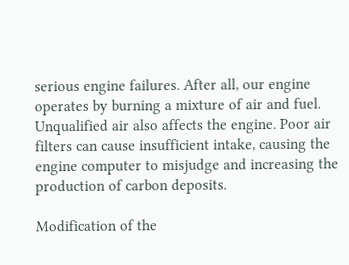serious engine failures. After all, our engine operates by burning a mixture of air and fuel. Unqualified air also affects the engine. Poor air filters can cause insufficient intake, causing the engine computer to misjudge and increasing the production of carbon deposits.

Modification of the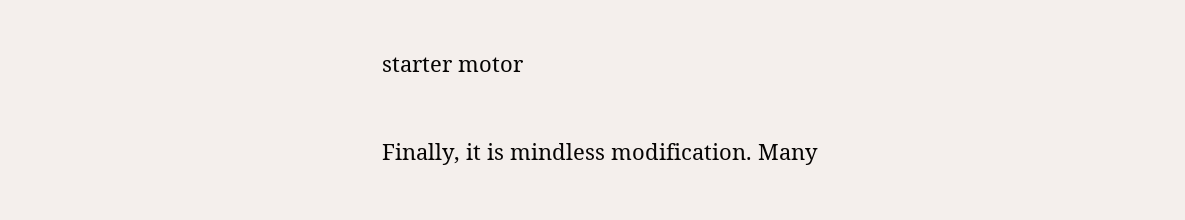starter motor

Finally, it is mindless modification. Many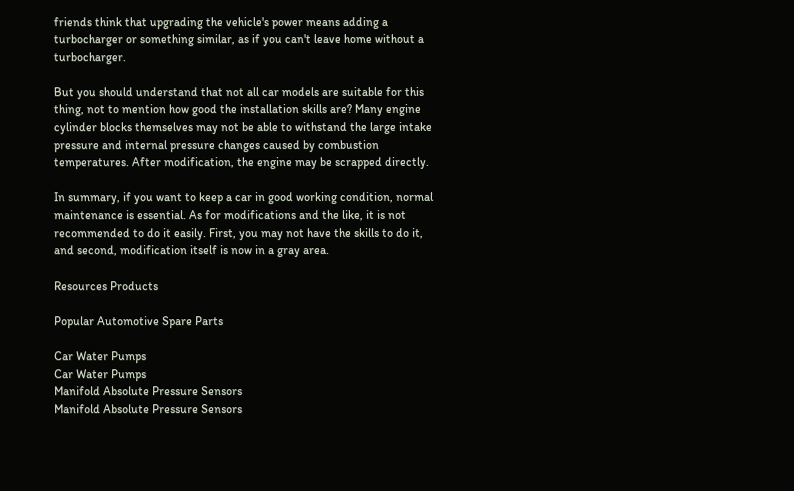friends think that upgrading the vehicle's power means adding a turbocharger or something similar, as if you can't leave home without a turbocharger.

But you should understand that not all car models are suitable for this thing, not to mention how good the installation skills are? Many engine cylinder blocks themselves may not be able to withstand the large intake pressure and internal pressure changes caused by combustion temperatures. After modification, the engine may be scrapped directly.

In summary, if you want to keep a car in good working condition, normal maintenance is essential. As for modifications and the like, it is not recommended to do it easily. First, you may not have the skills to do it, and second, modification itself is now in a gray area.

Resources Products

Popular Automotive Spare Parts

Car Water Pumps
Car Water Pumps
Manifold Absolute Pressure Sensors
Manifold Absolute Pressure Sensors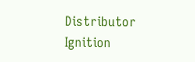Distributor Ignition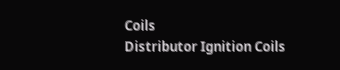Coils
Distributor Ignition Coils